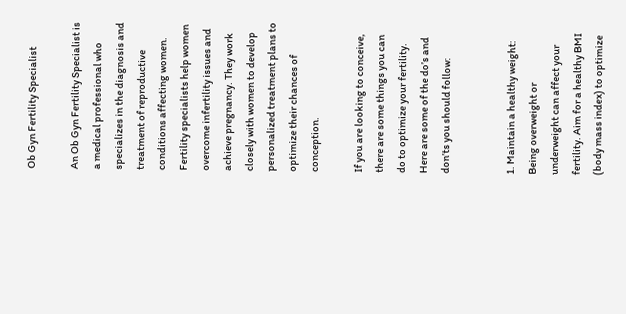Ob Gyn Fertility Specialist

An Ob Gyn Fertility Specialist is a medical professional who specializes in the diagnosis and treatment of reproductive conditions affecting women. Fertility specialists help women overcome infertility issues and achieve pregnancy. They work closely with women to develop personalized treatment plans to optimize their chances of conception.

If you are looking to conceive, there are some things you can do to optimize your fertility. Here are some of the do’s and don’ts you should follow:


1. Maintain a healthy weight: Being overweight or underweight can affect your fertility. Aim for a healthy BMI (body mass index) to optimize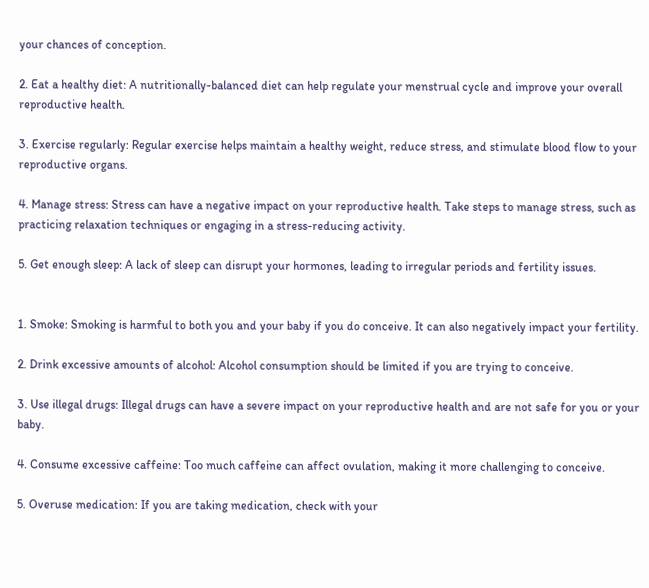your chances of conception.

2. Eat a healthy diet: A nutritionally-balanced diet can help regulate your menstrual cycle and improve your overall reproductive health.

3. Exercise regularly: Regular exercise helps maintain a healthy weight, reduce stress, and stimulate blood flow to your reproductive organs.

4. Manage stress: Stress can have a negative impact on your reproductive health. Take steps to manage stress, such as practicing relaxation techniques or engaging in a stress-reducing activity.

5. Get enough sleep: A lack of sleep can disrupt your hormones, leading to irregular periods and fertility issues.


1. Smoke: Smoking is harmful to both you and your baby if you do conceive. It can also negatively impact your fertility.

2. Drink excessive amounts of alcohol: Alcohol consumption should be limited if you are trying to conceive.

3. Use illegal drugs: Illegal drugs can have a severe impact on your reproductive health and are not safe for you or your baby.

4. Consume excessive caffeine: Too much caffeine can affect ovulation, making it more challenging to conceive.

5. Overuse medication: If you are taking medication, check with your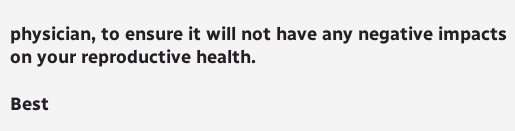physician, to ensure it will not have any negative impacts on your reproductive health.

Best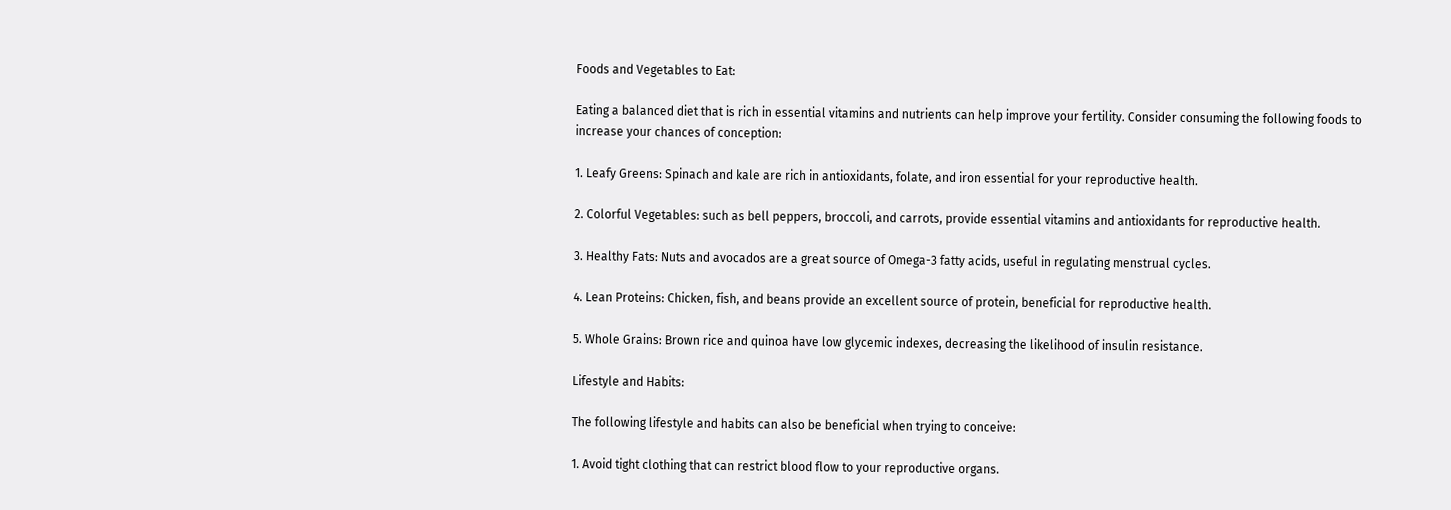Foods and Vegetables to Eat:

Eating a balanced diet that is rich in essential vitamins and nutrients can help improve your fertility. Consider consuming the following foods to increase your chances of conception:

1. Leafy Greens: Spinach and kale are rich in antioxidants, folate, and iron essential for your reproductive health.

2. Colorful Vegetables: such as bell peppers, broccoli, and carrots, provide essential vitamins and antioxidants for reproductive health.

3. Healthy Fats: Nuts and avocados are a great source of Omega-3 fatty acids, useful in regulating menstrual cycles.

4. Lean Proteins: Chicken, fish, and beans provide an excellent source of protein, beneficial for reproductive health.

5. Whole Grains: Brown rice and quinoa have low glycemic indexes, decreasing the likelihood of insulin resistance.

Lifestyle and Habits:

The following lifestyle and habits can also be beneficial when trying to conceive:

1. Avoid tight clothing that can restrict blood flow to your reproductive organs.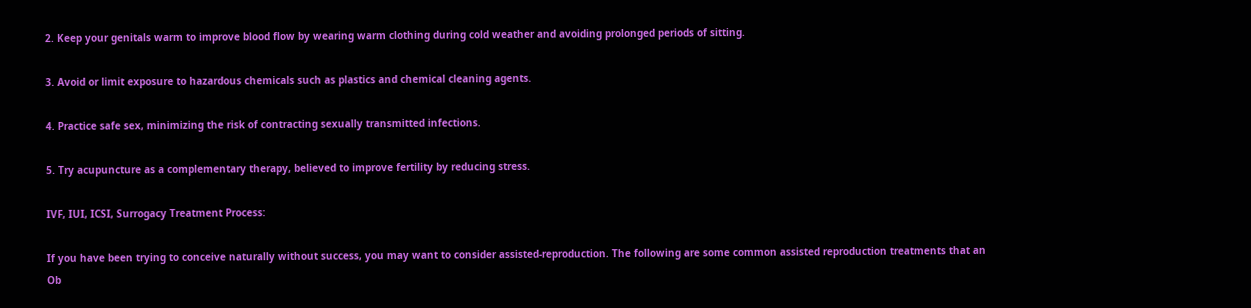2. Keep your genitals warm to improve blood flow by wearing warm clothing during cold weather and avoiding prolonged periods of sitting.

3. Avoid or limit exposure to hazardous chemicals such as plastics and chemical cleaning agents.

4. Practice safe sex, minimizing the risk of contracting sexually transmitted infections.

5. Try acupuncture as a complementary therapy, believed to improve fertility by reducing stress.

IVF, IUI, ICSI, Surrogacy Treatment Process:

If you have been trying to conceive naturally without success, you may want to consider assisted-reproduction. The following are some common assisted reproduction treatments that an Ob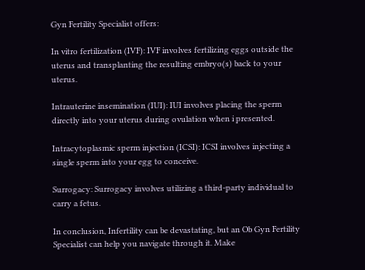Gyn Fertility Specialist offers:

In vitro fertilization (IVF): IVF involves fertilizing eggs outside the uterus and transplanting the resulting embryo(s) back to your uterus.

Intrauterine insemination (IUI): IUI involves placing the sperm directly into your uterus during ovulation when i presented.

Intracytoplasmic sperm injection (ICSI): ICSI involves injecting a single sperm into your egg to conceive.

Surrogacy: Surrogacy involves utilizing a third-party individual to carry a fetus.

In conclusion, Infertility can be devastating, but an Ob Gyn Fertility Specialist can help you navigate through it. Make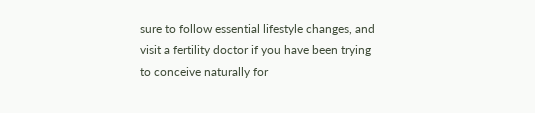sure to follow essential lifestyle changes, and visit a fertility doctor if you have been trying to conceive naturally for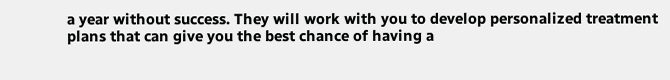a year without success. They will work with you to develop personalized treatment plans that can give you the best chance of having a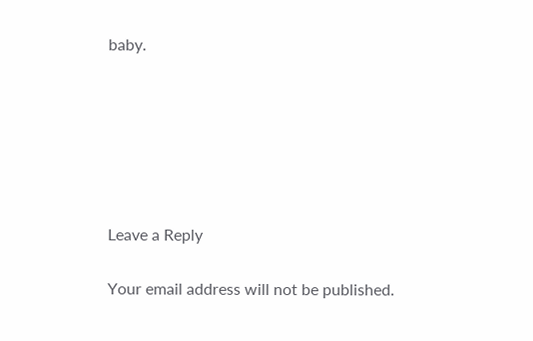baby.






Leave a Reply

Your email address will not be published.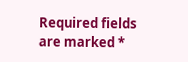Required fields are marked *